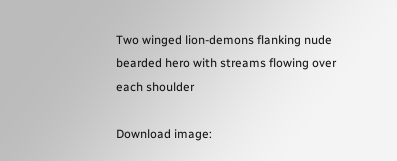Two winged lion-demons flanking nude bearded hero with streams flowing over each shoulder

Download image: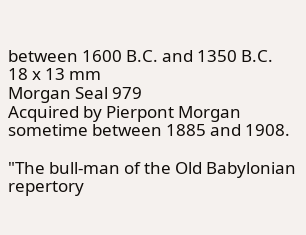between 1600 B.C. and 1350 B.C.
18 x 13 mm
Morgan Seal 979
Acquired by Pierpont Morgan sometime between 1885 and 1908.

"The bull-man of the Old Babylonian repertory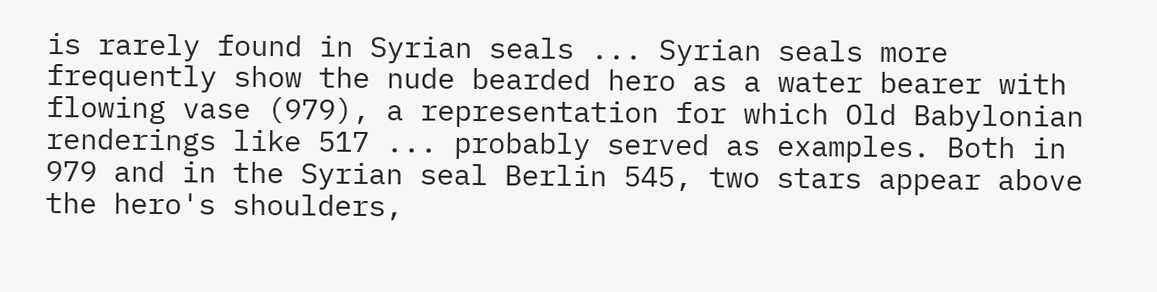is rarely found in Syrian seals ... Syrian seals more frequently show the nude bearded hero as a water bearer with flowing vase (979), a representation for which Old Babylonian renderings like 517 ... probably served as examples. Both in 979 and in the Syrian seal Berlin 545, two stars appear above the hero's shoulders,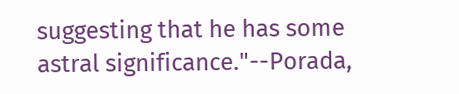suggesting that he has some astral significance."--Porada,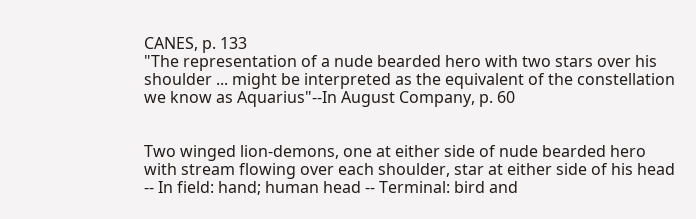CANES, p. 133
"The representation of a nude bearded hero with two stars over his shoulder ... might be interpreted as the equivalent of the constellation we know as Aquarius"--In August Company, p. 60


Two winged lion-demons, one at either side of nude bearded hero with stream flowing over each shoulder, star at either side of his head -- In field: hand; human head -- Terminal: bird and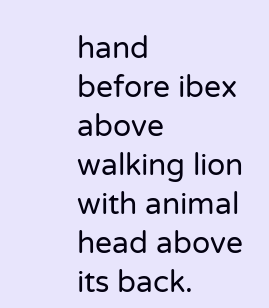hand before ibex above walking lion with animal head above its back.